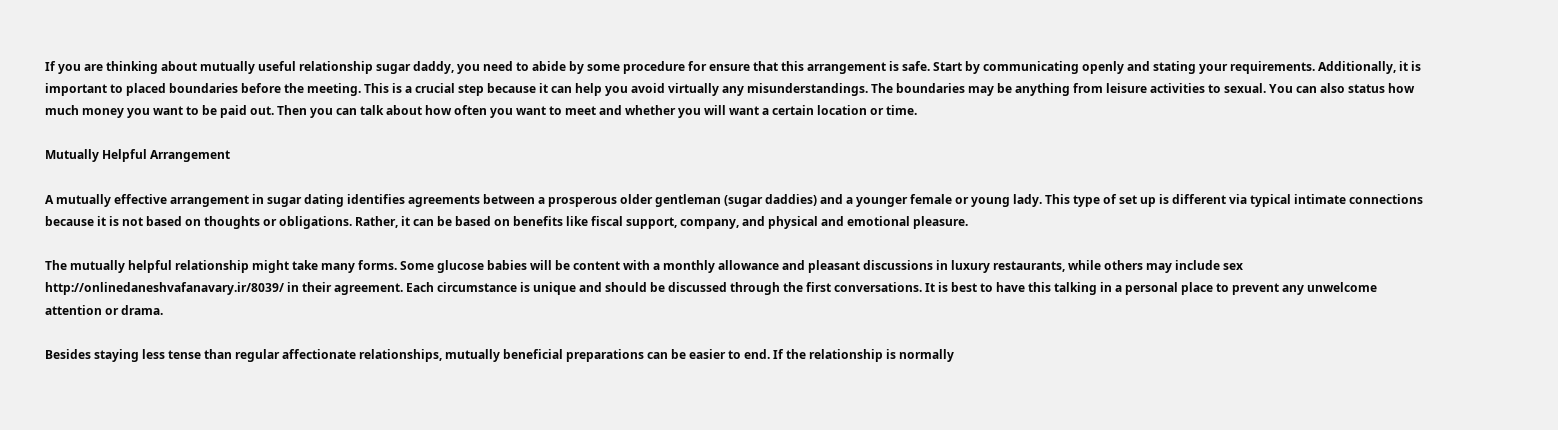If you are thinking about mutually useful relationship sugar daddy, you need to abide by some procedure for ensure that this arrangement is safe. Start by communicating openly and stating your requirements. Additionally, it is important to placed boundaries before the meeting. This is a crucial step because it can help you avoid virtually any misunderstandings. The boundaries may be anything from leisure activities to sexual. You can also status how much money you want to be paid out. Then you can talk about how often you want to meet and whether you will want a certain location or time.

Mutually Helpful Arrangement

A mutually effective arrangement in sugar dating identifies agreements between a prosperous older gentleman (sugar daddies) and a younger female or young lady. This type of set up is different via typical intimate connections because it is not based on thoughts or obligations. Rather, it can be based on benefits like fiscal support, company, and physical and emotional pleasure.

The mutually helpful relationship might take many forms. Some glucose babies will be content with a monthly allowance and pleasant discussions in luxury restaurants, while others may include sex http://onlinedaneshvafanavary.ir/8039/ in their agreement. Each circumstance is unique and should be discussed through the first conversations. It is best to have this talking in a personal place to prevent any unwelcome attention or drama.

Besides staying less tense than regular affectionate relationships, mutually beneficial preparations can be easier to end. If the relationship is normally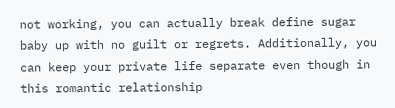not working, you can actually break define sugar baby up with no guilt or regrets. Additionally, you can keep your private life separate even though in this romantic relationship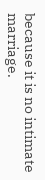because it is no intimate marriage.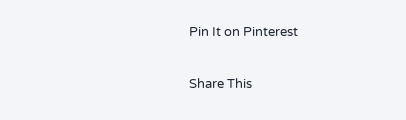Pin It on Pinterest

Share This